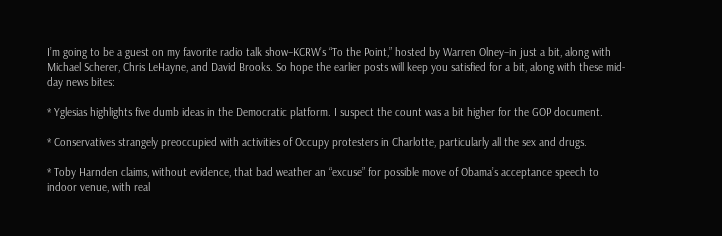I’m going to be a guest on my favorite radio talk show–KCRW’s “To the Point,” hosted by Warren Olney–in just a bit, along with Michael Scherer, Chris LeHayne, and David Brooks. So hope the earlier posts will keep you satisfied for a bit, along with these mid-day news bites:

* Yglesias highlights five dumb ideas in the Democratic platform. I suspect the count was a bit higher for the GOP document.

* Conservatives strangely preoccupied with activities of Occupy protesters in Charlotte, particularly all the sex and drugs.

* Toby Harnden claims, without evidence, that bad weather an “excuse” for possible move of Obama’s acceptance speech to indoor venue, with real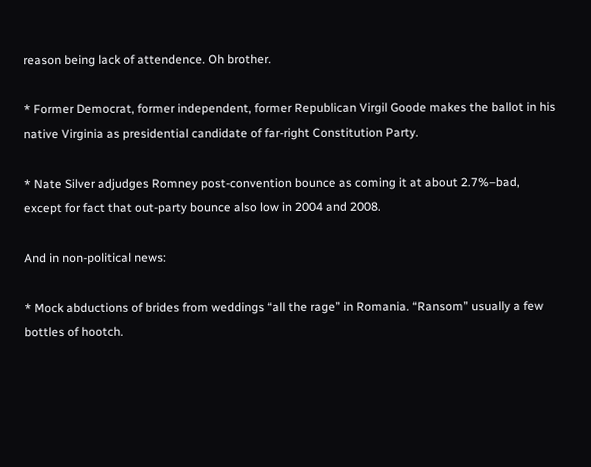reason being lack of attendence. Oh brother.

* Former Democrat, former independent, former Republican Virgil Goode makes the ballot in his native Virginia as presidential candidate of far-right Constitution Party.

* Nate Silver adjudges Romney post-convention bounce as coming it at about 2.7%–bad, except for fact that out-party bounce also low in 2004 and 2008.

And in non-political news:

* Mock abductions of brides from weddings “all the rage” in Romania. “Ransom” usually a few bottles of hootch.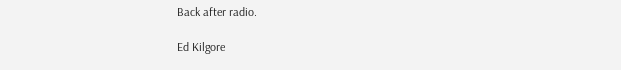Back after radio.

Ed Kilgore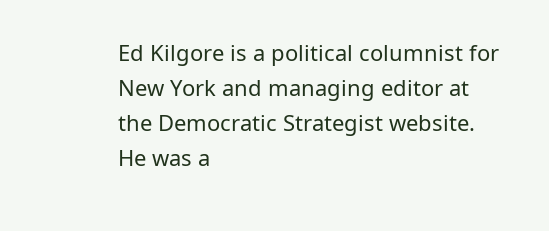Ed Kilgore is a political columnist for New York and managing editor at the Democratic Strategist website. He was a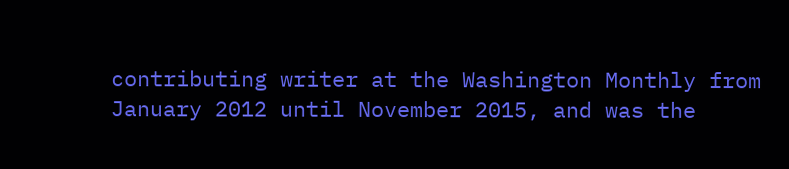contributing writer at the Washington Monthly from January 2012 until November 2015, and was the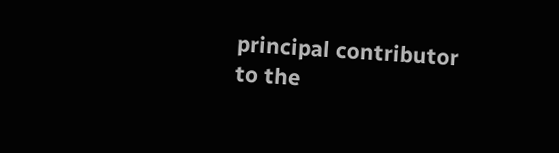principal contributor to the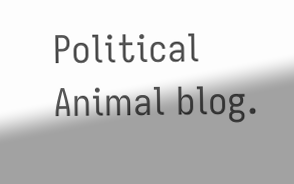Political Animal blog.